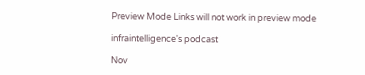Preview Mode Links will not work in preview mode

infraintelligence's podcast

Nov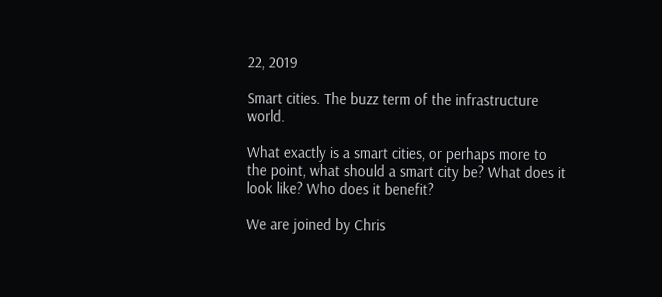22, 2019

Smart cities. The buzz term of the infrastructure world.

What exactly is a smart cities, or perhaps more to the point, what should a smart city be? What does it look like? Who does it benefit?

We are joined by Chris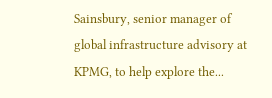Sainsbury, senior manager of global infrastructure advisory at KPMG, to help explore the...